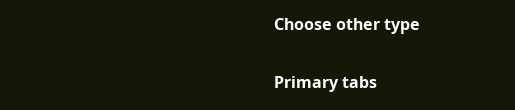Choose other type

Primary tabs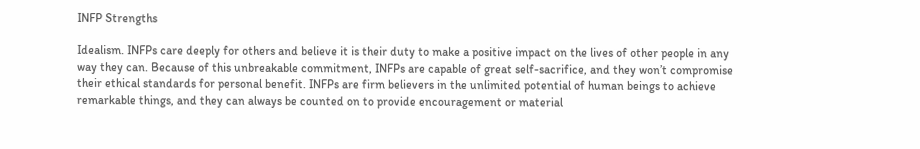INFP Strengths

Idealism. INFPs care deeply for others and believe it is their duty to make a positive impact on the lives of other people in any way they can. Because of this unbreakable commitment, INFPs are capable of great self-sacrifice, and they won’t compromise their ethical standards for personal benefit. INFPs are firm believers in the unlimited potential of human beings to achieve remarkable things, and they can always be counted on to provide encouragement or material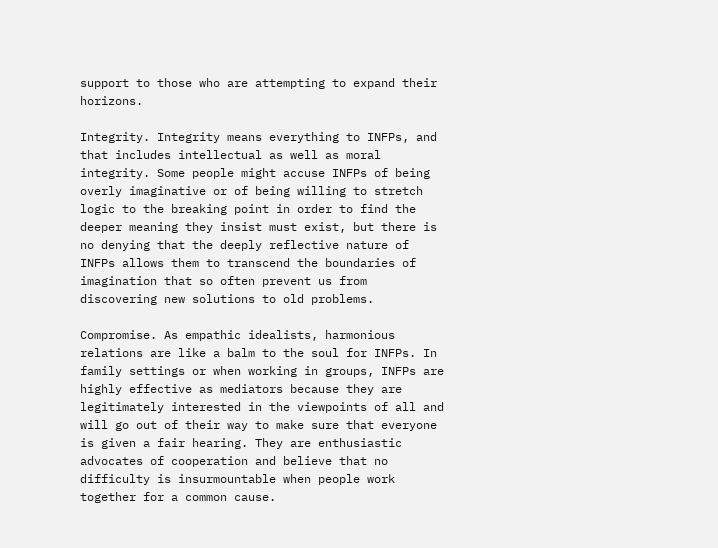support to those who are attempting to expand their horizons.

Integrity. Integrity means everything to INFPs, and that includes intellectual as well as moral integrity. Some people might accuse INFPs of being overly imaginative or of being willing to stretch logic to the breaking point in order to find the deeper meaning they insist must exist, but there is no denying that the deeply reflective nature of INFPs allows them to transcend the boundaries of imagination that so often prevent us from discovering new solutions to old problems.

Compromise. As empathic idealists, harmonious relations are like a balm to the soul for INFPs. In family settings or when working in groups, INFPs are highly effective as mediators because they are legitimately interested in the viewpoints of all and will go out of their way to make sure that everyone is given a fair hearing. They are enthusiastic advocates of cooperation and believe that no difficulty is insurmountable when people work together for a common cause.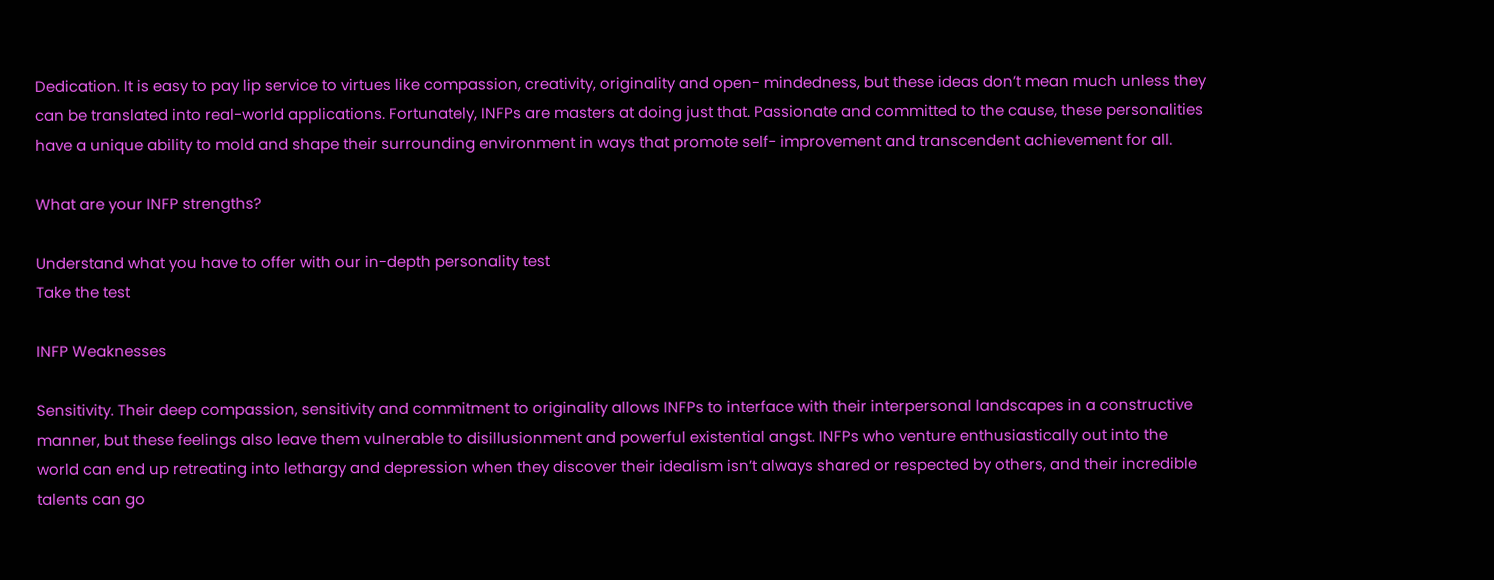Dedication. It is easy to pay lip service to virtues like compassion, creativity, originality and open- mindedness, but these ideas don’t mean much unless they can be translated into real-world applications. Fortunately, INFPs are masters at doing just that. Passionate and committed to the cause, these personalities have a unique ability to mold and shape their surrounding environment in ways that promote self- improvement and transcendent achievement for all.

What are your INFP strengths?

Understand what you have to offer with our in-depth personality test
Take the test

INFP Weaknesses

Sensitivity. Their deep compassion, sensitivity and commitment to originality allows INFPs to interface with their interpersonal landscapes in a constructive manner, but these feelings also leave them vulnerable to disillusionment and powerful existential angst. INFPs who venture enthusiastically out into the world can end up retreating into lethargy and depression when they discover their idealism isn’t always shared or respected by others, and their incredible talents can go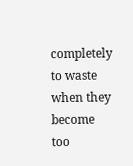completely to waste when they become too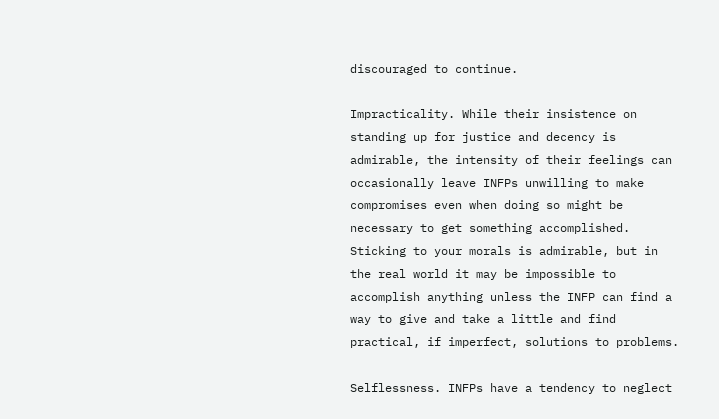discouraged to continue.

Impracticality. While their insistence on standing up for justice and decency is admirable, the intensity of their feelings can occasionally leave INFPs unwilling to make compromises even when doing so might be necessary to get something accomplished. Sticking to your morals is admirable, but in the real world it may be impossible to accomplish anything unless the INFP can find a way to give and take a little and find practical, if imperfect, solutions to problems.

Selflessness. INFPs have a tendency to neglect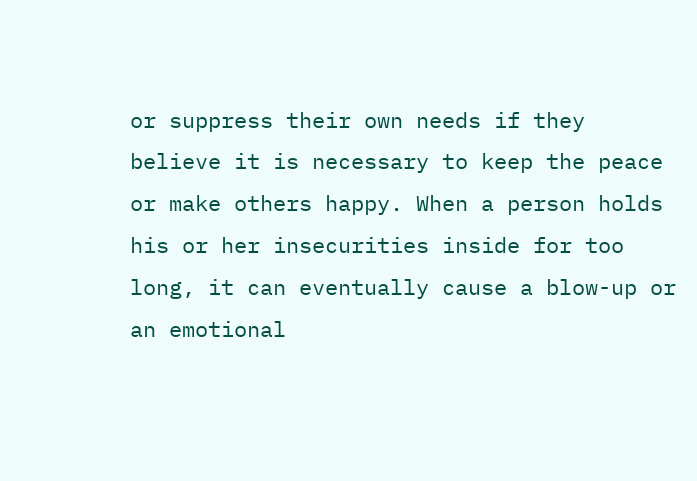or suppress their own needs if they believe it is necessary to keep the peace or make others happy. When a person holds his or her insecurities inside for too long, it can eventually cause a blow-up or an emotional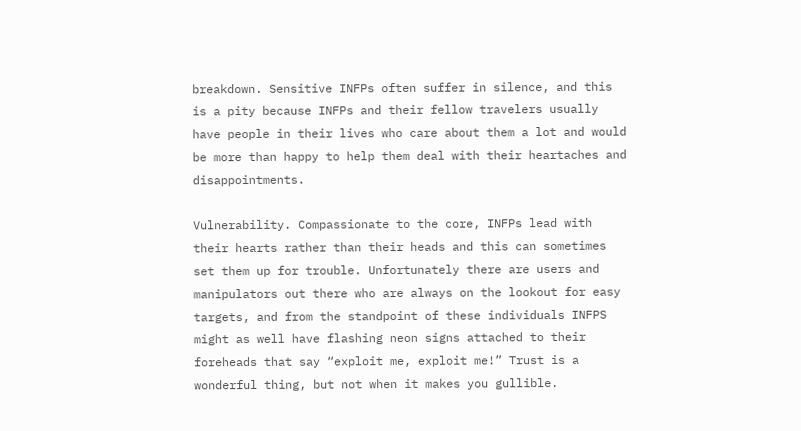breakdown. Sensitive INFPs often suffer in silence, and this is a pity because INFPs and their fellow travelers usually have people in their lives who care about them a lot and would be more than happy to help them deal with their heartaches and disappointments.

Vulnerability. Compassionate to the core, INFPs lead with their hearts rather than their heads and this can sometimes set them up for trouble. Unfortunately there are users and manipulators out there who are always on the lookout for easy targets, and from the standpoint of these individuals INFPS might as well have flashing neon signs attached to their foreheads that say “exploit me, exploit me!” Trust is a wonderful thing, but not when it makes you gullible.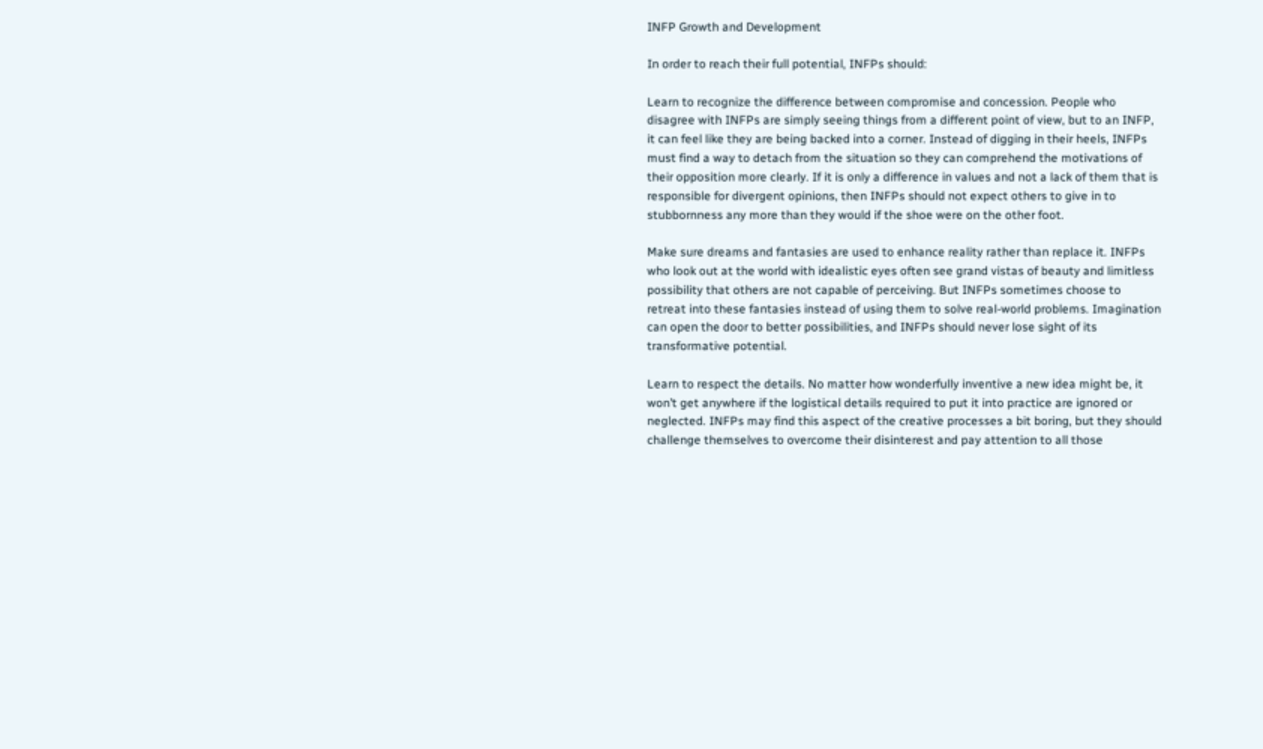INFP Growth and Development

In order to reach their full potential, INFPs should:

Learn to recognize the difference between compromise and concession. People who disagree with INFPs are simply seeing things from a different point of view, but to an INFP, it can feel like they are being backed into a corner. Instead of digging in their heels, INFPs must find a way to detach from the situation so they can comprehend the motivations of their opposition more clearly. If it is only a difference in values and not a lack of them that is responsible for divergent opinions, then INFPs should not expect others to give in to stubbornness any more than they would if the shoe were on the other foot.

Make sure dreams and fantasies are used to enhance reality rather than replace it. INFPs who look out at the world with idealistic eyes often see grand vistas of beauty and limitless possibility that others are not capable of perceiving. But INFPs sometimes choose to retreat into these fantasies instead of using them to solve real-world problems. Imagination can open the door to better possibilities, and INFPs should never lose sight of its transformative potential.

Learn to respect the details. No matter how wonderfully inventive a new idea might be, it won’t get anywhere if the logistical details required to put it into practice are ignored or neglected. INFPs may find this aspect of the creative processes a bit boring, but they should challenge themselves to overcome their disinterest and pay attention to all those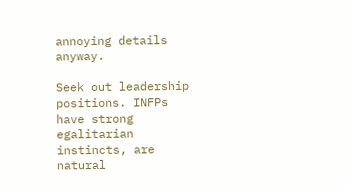annoying details anyway.

Seek out leadership positions. INFPs have strong egalitarian instincts, are natural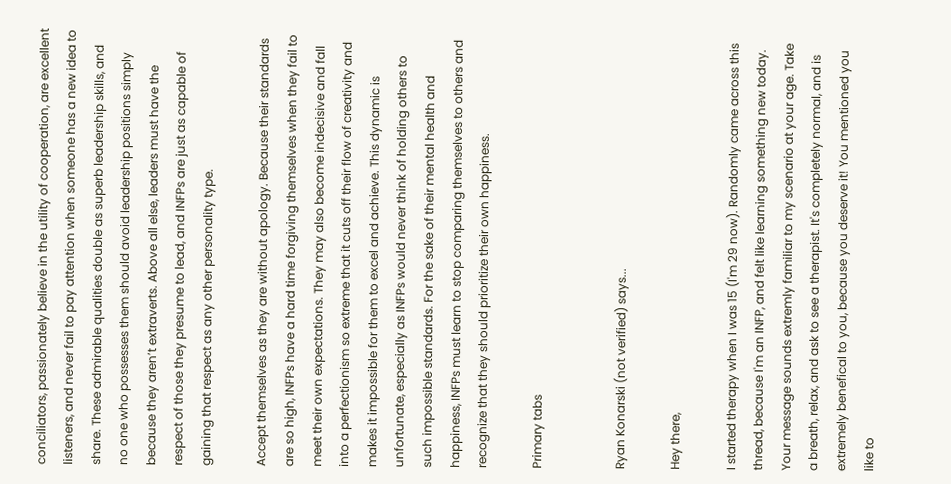conciliators, passionately believe in the utility of cooperation, are excellent listeners, and never fail to pay attention when someone has a new idea to share. These admirable qualities double as superb leadership skills, and no one who possesses them should avoid leadership positions simply because they aren’t extraverts. Above all else, leaders must have the respect of those they presume to lead, and INFPs are just as capable of gaining that respect as any other personality type.

Accept themselves as they are without apology. Because their standards are so high, INFPs have a hard time forgiving themselves when they fail to meet their own expectations. They may also become indecisive and fall into a perfectionism so extreme that it cuts off their flow of creativity and makes it impossible for them to excel and achieve. This dynamic is unfortunate, especially as INFPs would never think of holding others to such impossible standards. For the sake of their mental health and happiness, INFPs must learn to stop comparing themselves to others and recognize that they should prioritize their own happiness.

Primary tabs


Ryan Konarski (not verified) says...

Hey there,

I started therapy when I was 15 (I'm 29 now). Randomly came across this thread, because I'm an INFP, and felt like learning something new today. Your message sounds extremly familiar to my scenario at your age. Take a breath, relax, and ask to see a therapist. It's completely normal, and is extremely benefical to you, because you deserve it! You mentioned you like to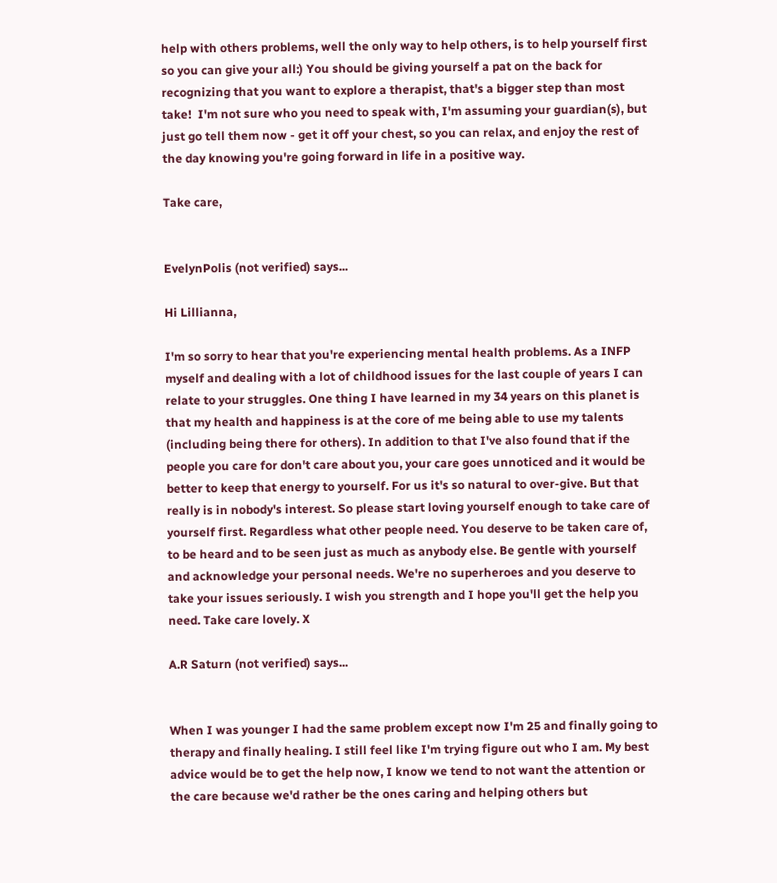help with others problems, well the only way to help others, is to help yourself first so you can give your all:) You should be giving yourself a pat on the back for recognizing that you want to explore a therapist, that's a bigger step than most take!  I'm not sure who you need to speak with, I'm assuming your guardian(s), but just go tell them now - get it off your chest, so you can relax, and enjoy the rest of the day knowing you're going forward in life in a positive way.

Take care,


EvelynPolis (not verified) says...

Hi Lillianna,

I'm so sorry to hear that you're experiencing mental health problems. As a INFP myself and dealing with a lot of childhood issues for the last couple of years I can relate to your struggles. One thing I have learned in my 34 years on this planet is that my health and happiness is at the core of me being able to use my talents (including being there for others). In addition to that I've also found that if the people you care for don't care about you, your care goes unnoticed and it would be better to keep that energy to yourself. For us it's so natural to over-give. But that really is in nobody's interest. So please start loving yourself enough to take care of yourself first. Regardless what other people need. You deserve to be taken care of, to be heard and to be seen just as much as anybody else. Be gentle with yourself and acknowledge your personal needs. We're no superheroes and you deserve to take your issues seriously. I wish you strength and I hope you'll get the help you need. Take care lovely. X

A.R Saturn (not verified) says...


When I was younger I had the same problem except now I'm 25 and finally going to therapy and finally healing. I still feel like I'm trying figure out who I am. My best advice would be to get the help now, I know we tend to not want the attention or the care because we'd rather be the ones caring and helping others but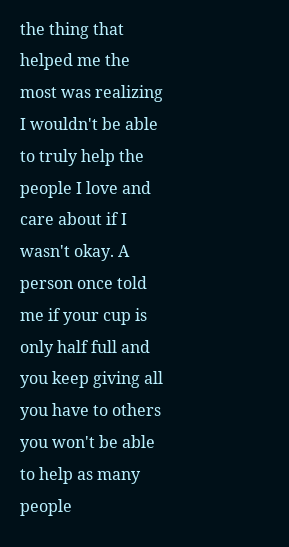the thing that helped me the most was realizing I wouldn't be able to truly help the people I love and care about if I wasn't okay. A person once told me if your cup is only half full and you keep giving all you have to others you won't be able to help as many people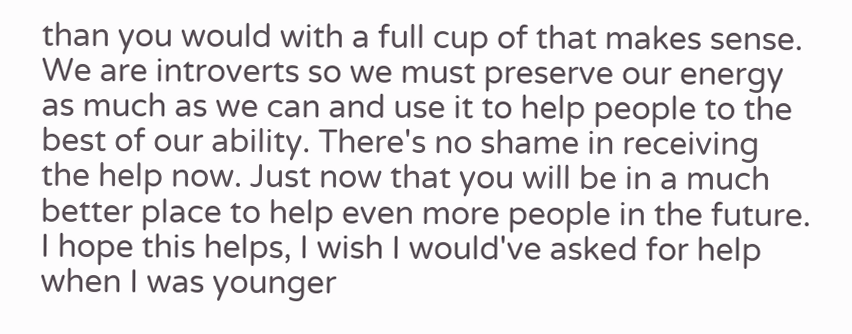than you would with a full cup of that makes sense. We are introverts so we must preserve our energy as much as we can and use it to help people to the best of our ability. There's no shame in receiving the help now. Just now that you will be in a much better place to help even more people in the future. I hope this helps, I wish I would've asked for help when I was younger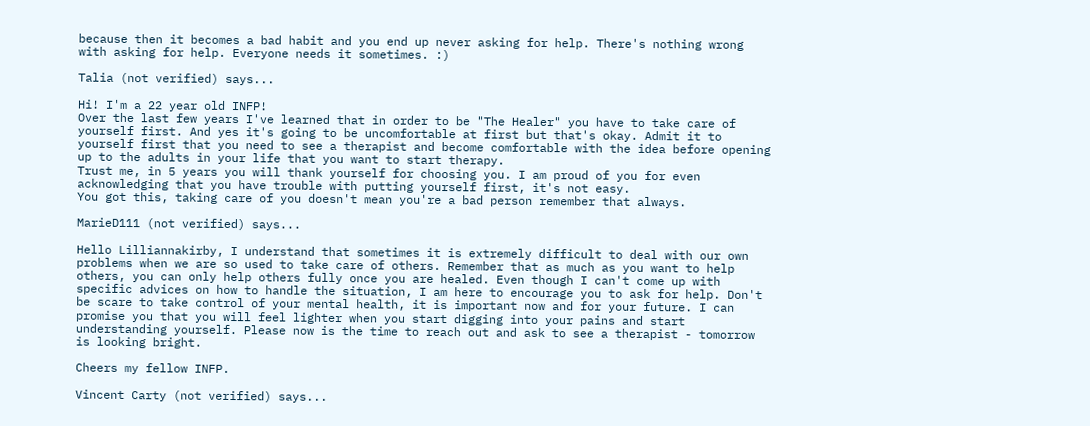because then it becomes a bad habit and you end up never asking for help. There's nothing wrong with asking for help. Everyone needs it sometimes. :)

Talia (not verified) says...

Hi! I'm a 22 year old INFP!
Over the last few years I've learned that in order to be "The Healer" you have to take care of yourself first. And yes it's going to be uncomfortable at first but that's okay. Admit it to yourself first that you need to see a therapist and become comfortable with the idea before opening up to the adults in your life that you want to start therapy.
Trust me, in 5 years you will thank yourself for choosing you. I am proud of you for even acknowledging that you have trouble with putting yourself first, it's not easy.
You got this, taking care of you doesn't mean you're a bad person remember that always.

MarieD111 (not verified) says...

Hello Lilliannakirby, I understand that sometimes it is extremely difficult to deal with our own problems when we are so used to take care of others. Remember that as much as you want to help others, you can only help others fully once you are healed. Even though I can't come up with specific advices on how to handle the situation, I am here to encourage you to ask for help. Don't be scare to take control of your mental health, it is important now and for your future. I can promise you that you will feel lighter when you start digging into your pains and start understanding yourself. Please now is the time to reach out and ask to see a therapist - tomorrow is looking bright.

Cheers my fellow INFP.

Vincent Carty (not verified) says...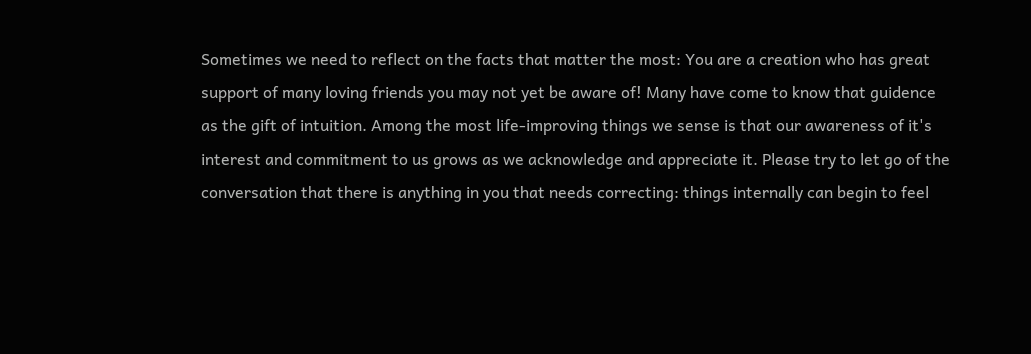Sometimes we need to reflect on the facts that matter the most: You are a creation who has great support of many loving friends you may not yet be aware of! Many have come to know that guidence as the gift of intuition. Among the most life-improving things we sense is that our awareness of it's interest and commitment to us grows as we acknowledge and appreciate it. Please try to let go of the conversation that there is anything in you that needs correcting: things internally can begin to feel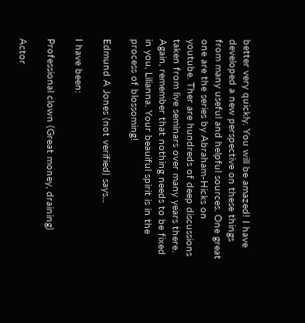better very quickly. You will be amazed! I have developed a new perspective on these things from many useful and helpful sources. One great one are the series by Abraham-Hicks on youtube. Ther are hundreds of deep discussions taken from live seminars over many years there. Again, remember that nothing needs to be fixed in you, Lilianna. Your beauiful spirit is in the process of blossoming!

Edmund A Jones (not verified) says...

I have been:

Professional clown (Great money, draining)

Actor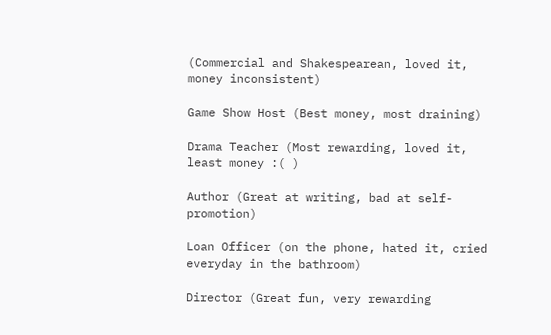(Commercial and Shakespearean, loved it, money inconsistent)

Game Show Host (Best money, most draining)

Drama Teacher (Most rewarding, loved it, least money :( )

Author (Great at writing, bad at self-promotion)

Loan Officer (on the phone, hated it, cried everyday in the bathroom)

Director (Great fun, very rewarding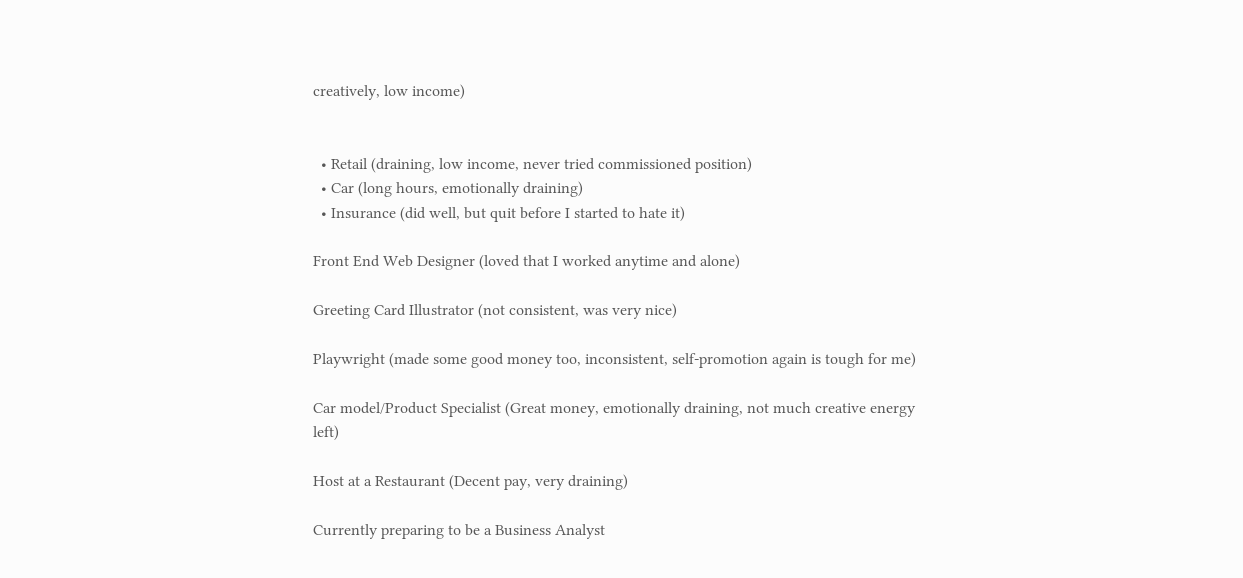creatively, low income)


  • Retail (draining, low income, never tried commissioned position)
  • Car (long hours, emotionally draining)
  • Insurance (did well, but quit before I started to hate it)

Front End Web Designer (loved that I worked anytime and alone)

Greeting Card Illustrator (not consistent, was very nice)

Playwright (made some good money too, inconsistent, self-promotion again is tough for me)

Car model/Product Specialist (Great money, emotionally draining, not much creative energy left)

Host at a Restaurant (Decent pay, very draining)

Currently preparing to be a Business Analyst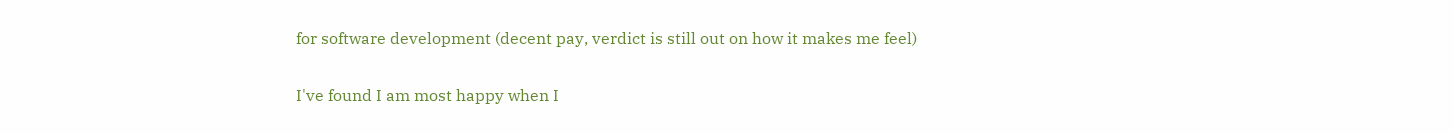for software development (decent pay, verdict is still out on how it makes me feel)


I've found I am most happy when I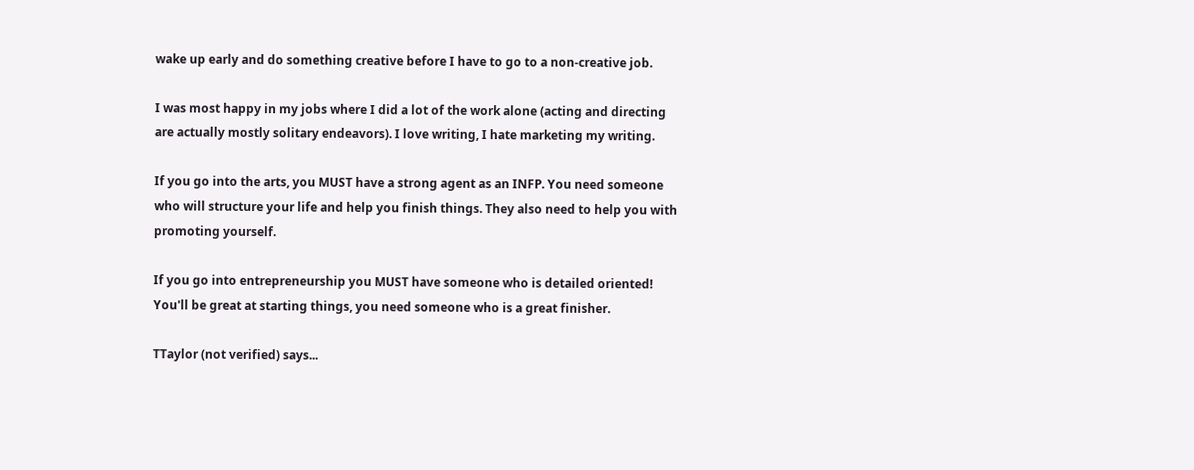wake up early and do something creative before I have to go to a non-creative job.

I was most happy in my jobs where I did a lot of the work alone (acting and directing are actually mostly solitary endeavors). I love writing, I hate marketing my writing.

If you go into the arts, you MUST have a strong agent as an INFP. You need someone who will structure your life and help you finish things. They also need to help you with promoting yourself.

If you go into entrepreneurship you MUST have someone who is detailed oriented! You'll be great at starting things, you need someone who is a great finisher.

TTaylor (not verified) says...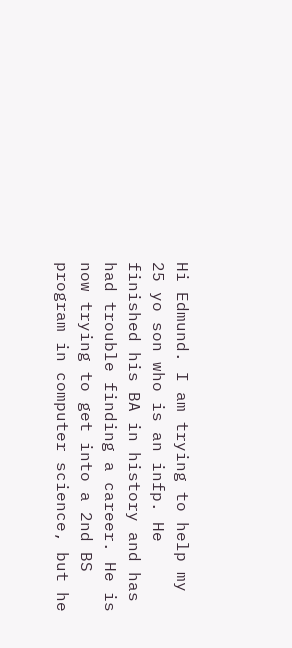Hi Edmund. I am trying to help my 25 yo son who is an infp. He finished his BA in history and has had trouble finding a career. He is now trying to get into a 2nd BS program in computer science, but he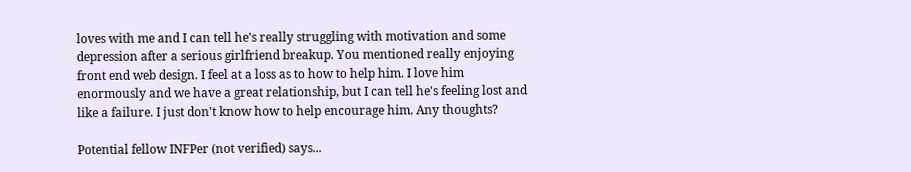loves with me and I can tell he's really struggling with motivation and some depression after a serious girlfriend breakup. You mentioned really enjoying front end web design. I feel at a loss as to how to help him. I love him enormously and we have a great relationship, but I can tell he's feeling lost and like a failure. I just don't know how to help encourage him. Any thoughts?

Potential fellow INFPer (not verified) says...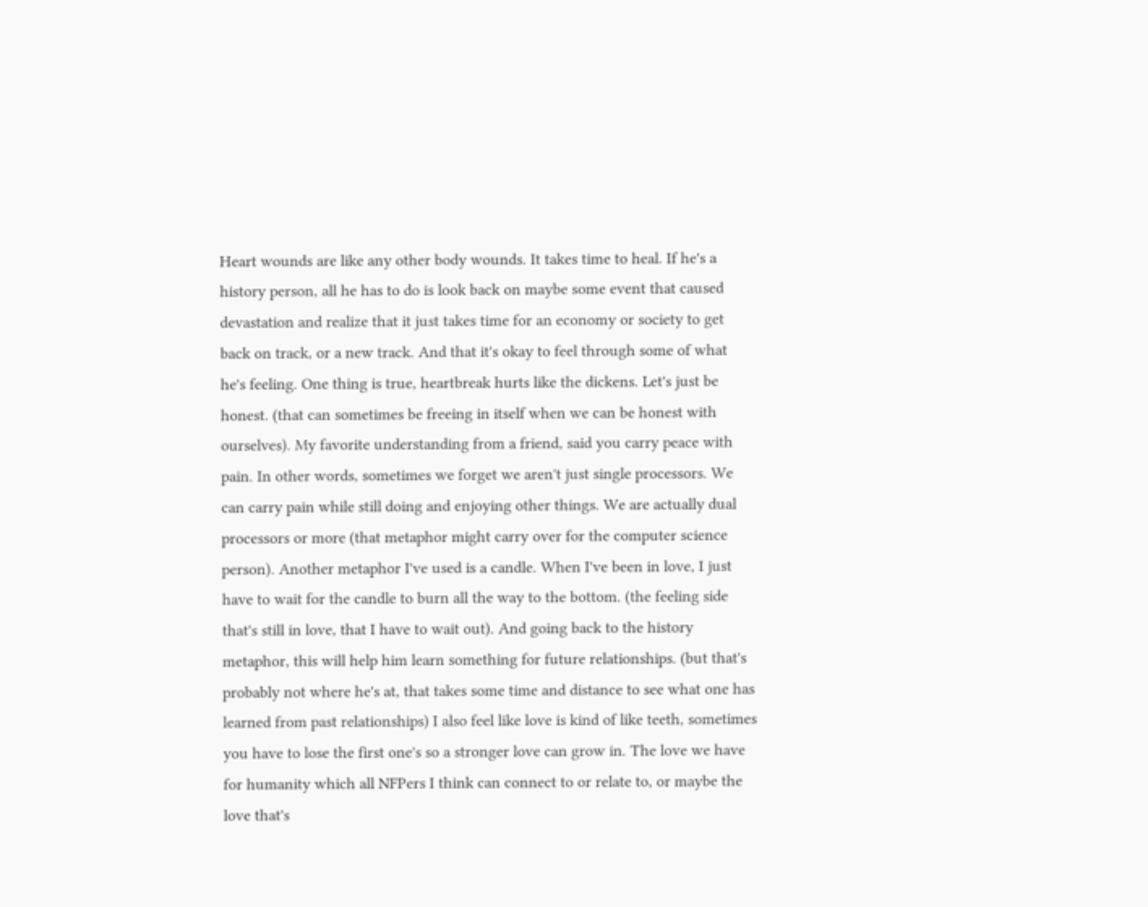Heart wounds are like any other body wounds. It takes time to heal. If he's a history person, all he has to do is look back on maybe some event that caused devastation and realize that it just takes time for an economy or society to get back on track, or a new track. And that it's okay to feel through some of what he's feeling. One thing is true, heartbreak hurts like the dickens. Let's just be honest. (that can sometimes be freeing in itself when we can be honest with ourselves). My favorite understanding from a friend, said you carry peace with pain. In other words, sometimes we forget we aren't just single processors. We can carry pain while still doing and enjoying other things. We are actually dual processors or more (that metaphor might carry over for the computer science person). Another metaphor I've used is a candle. When I've been in love, I just have to wait for the candle to burn all the way to the bottom. (the feeling side that's still in love, that I have to wait out). And going back to the history metaphor, this will help him learn something for future relationships. (but that's probably not where he's at, that takes some time and distance to see what one has learned from past relationships) I also feel like love is kind of like teeth, sometimes you have to lose the first one's so a stronger love can grow in. The love we have for humanity which all NFPers I think can connect to or relate to, or maybe the love that's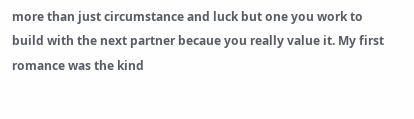more than just circumstance and luck but one you work to build with the next partner becaue you really value it. My first romance was the kind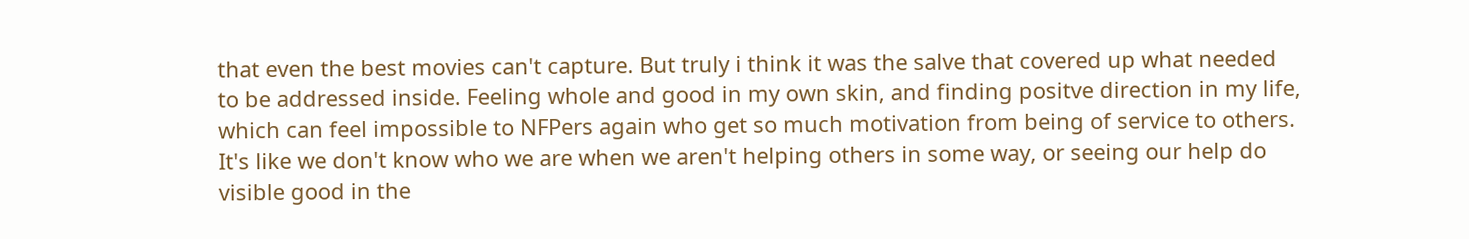that even the best movies can't capture. But truly i think it was the salve that covered up what needed to be addressed inside. Feeling whole and good in my own skin, and finding positve direction in my life, which can feel impossible to NFPers again who get so much motivation from being of service to others. It's like we don't know who we are when we aren't helping others in some way, or seeing our help do visible good in the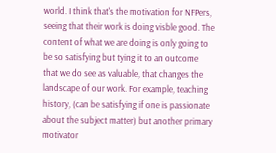world. I think that's the motivation for NFPers, seeing that their work is doing visble good. The content of what we are doing is only going to be so satisfying but tying it to an outcome that we do see as valuable, that changes the landscape of our work. For example, teaching history, (can be satisfying if one is passionate about the subject matter) but another primary motivator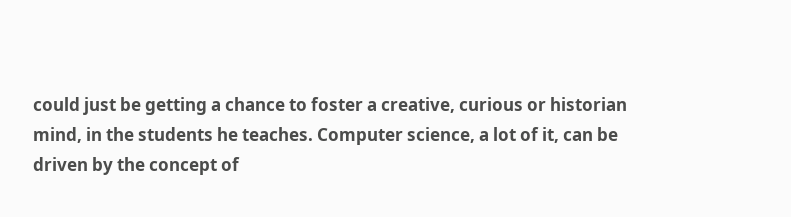could just be getting a chance to foster a creative, curious or historian mind, in the students he teaches. Computer science, a lot of it, can be driven by the concept of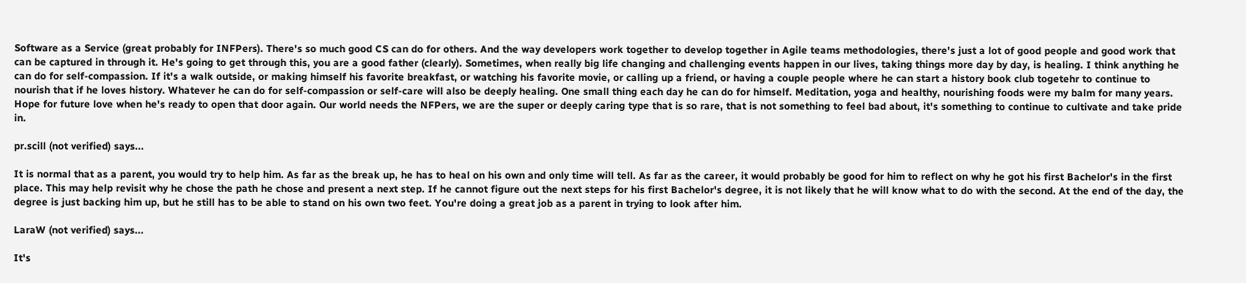Software as a Service (great probably for INFPers). There's so much good CS can do for others. And the way developers work together to develop together in Agile teams methodologies, there's just a lot of good people and good work that can be captured in through it. He's going to get through this, you are a good father (clearly). Sometimes, when really big life changing and challenging events happen in our lives, taking things more day by day, is healing. I think anything he can do for self-compassion. If it's a walk outside, or making himself his favorite breakfast, or watching his favorite movie, or calling up a friend, or having a couple people where he can start a history book club togetehr to continue to nourish that if he loves history. Whatever he can do for self-compassion or self-care will also be deeply healing. One small thing each day he can do for himself. Meditation, yoga and healthy, nourishing foods were my balm for many years. Hope for future love when he's ready to open that door again. Our world needs the NFPers, we are the super or deeply caring type that is so rare, that is not something to feel bad about, it's something to continue to cultivate and take pride in.

pr.scill (not verified) says...

It is normal that as a parent, you would try to help him. As far as the break up, he has to heal on his own and only time will tell. As far as the career, it would probably be good for him to reflect on why he got his first Bachelor's in the first place. This may help revisit why he chose the path he chose and present a next step. If he cannot figure out the next steps for his first Bachelor's degree, it is not likely that he will know what to do with the second. At the end of the day, the degree is just backing him up, but he still has to be able to stand on his own two feet. You're doing a great job as a parent in trying to look after him.

LaraW (not verified) says...

It's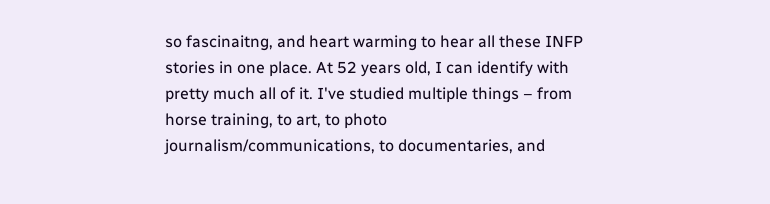so fascinaitng, and heart warming to hear all these INFP stories in one place. At 52 years old, I can identify with pretty much all of it. I've studied multiple things – from horse training, to art, to photo journalism/communications, to documentaries, and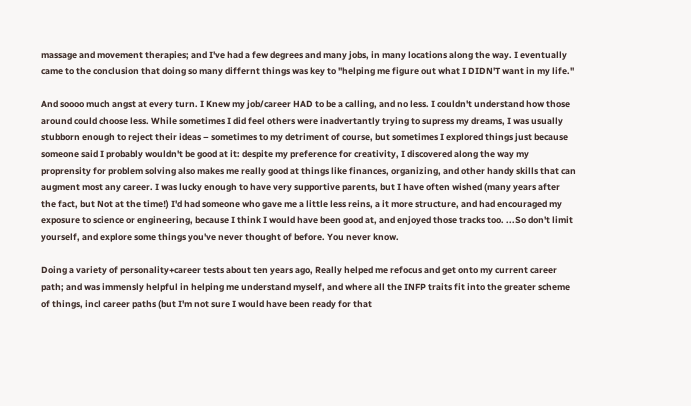massage and movement therapies; and I've had a few degrees and many jobs, in many locations along the way. I eventually came to the conclusion that doing so many differnt things was key to "helping me figure out what I DIDN'T want in my life."

And soooo much angst at every turn. I Knew my job/career HAD to be a calling, and no less. I couldn't understand how those around could choose less. While sometimes I did feel others were inadvertantly trying to supress my dreams, I was usually stubborn enough to reject their ideas – sometimes to my detriment of course, but sometimes I explored things just because someone said I probably wouldn't be good at it: despite my preference for creativity, I discovered along the way my proprensity for problem solving also makes me really good at things like finances, organizing, and other handy skills that can augment most any career. I was lucky enough to have very supportive parents, but I have often wished (many years after the fact, but Not at the time!) I'd had someone who gave me a little less reins, a it more structure, and had encouraged my exposure to science or engineering, because I think I would have been good at, and enjoyed those tracks too. ...So don't limit yourself, and explore some things you've never thought of before. You never know.

Doing a variety of personality+career tests about ten years ago, Really helped me refocus and get onto my current career path; and was immensly helpful in helping me understand myself, and where all the INFP traits fit into the greater scheme of things, incl career paths (but I'm not sure I would have been ready for that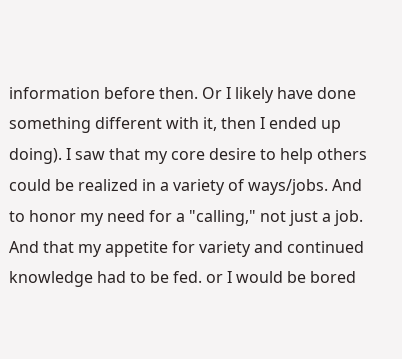information before then. Or I likely have done something different with it, then I ended up doing). I saw that my core desire to help others could be realized in a variety of ways/jobs. And to honor my need for a "calling," not just a job. And that my appetite for variety and continued knowledge had to be fed. or I would be bored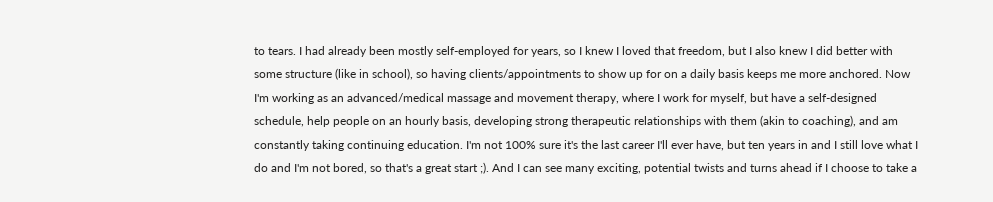to tears. I had already been mostly self-employed for years, so I knew I loved that freedom, but I also knew I did better with some structure (like in school), so having clients/appointments to show up for on a daily basis keeps me more anchored. Now I'm working as an advanced/medical massage and movement therapy, where I work for myself, but have a self-designed schedule, help people on an hourly basis, developing strong therapeutic relationships with them (akin to coaching), and am constantly taking continuing education. I'm not 100% sure it's the last career I'll ever have, but ten years in and I still love what I do and I'm not bored, so that's a great start ;). And I can see many exciting, potential twists and turns ahead if I choose to take a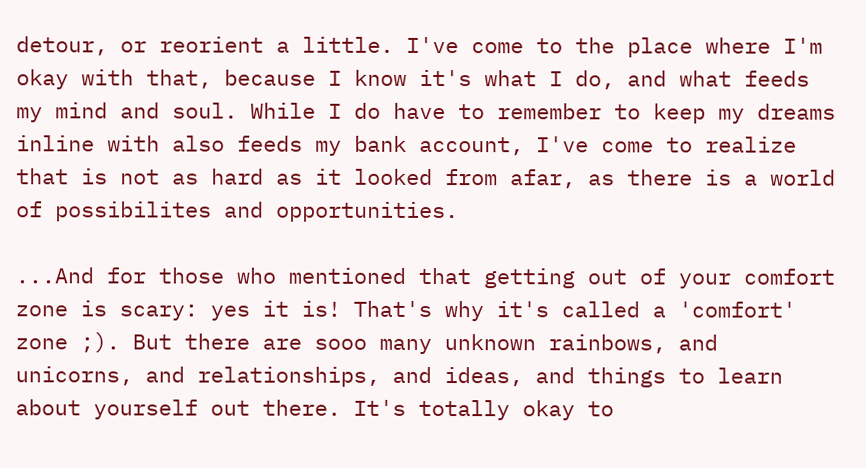detour, or reorient a little. I've come to the place where I'm okay with that, because I know it's what I do, and what feeds my mind and soul. While I do have to remember to keep my dreams inline with also feeds my bank account, I've come to realize that is not as hard as it looked from afar, as there is a world of possibilites and opportunities.

...And for those who mentioned that getting out of your comfort zone is scary: yes it is! That's why it's called a 'comfort' zone ;). But there are sooo many unknown rainbows, and unicorns, and relationships, and ideas, and things to learn about yourself out there. It's totally okay to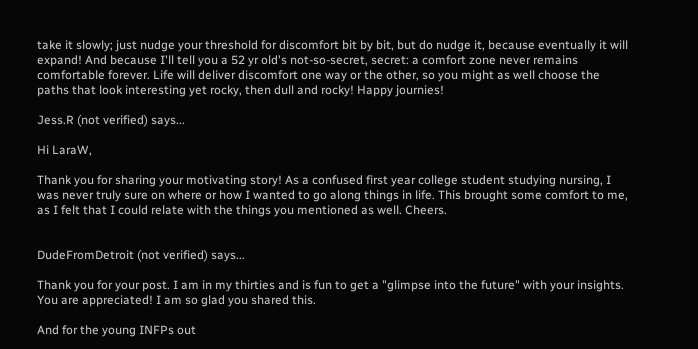take it slowly; just nudge your threshold for discomfort bit by bit, but do nudge it, because eventually it will expand! And because I'll tell you a 52 yr old's not-so-secret, secret: a comfort zone never remains comfortable forever. Life will deliver discomfort one way or the other, so you might as well choose the paths that look interesting yet rocky, then dull and rocky! Happy journies!

Jess.R (not verified) says...

Hi LaraW,

Thank you for sharing your motivating story! As a confused first year college student studying nursing, I was never truly sure on where or how I wanted to go along things in life. This brought some comfort to me, as I felt that I could relate with the things you mentioned as well. Cheers.


DudeFromDetroit (not verified) says...

Thank you for your post. I am in my thirties and is fun to get a "glimpse into the future" with your insights. You are appreciated! I am so glad you shared this.

And for the young INFPs out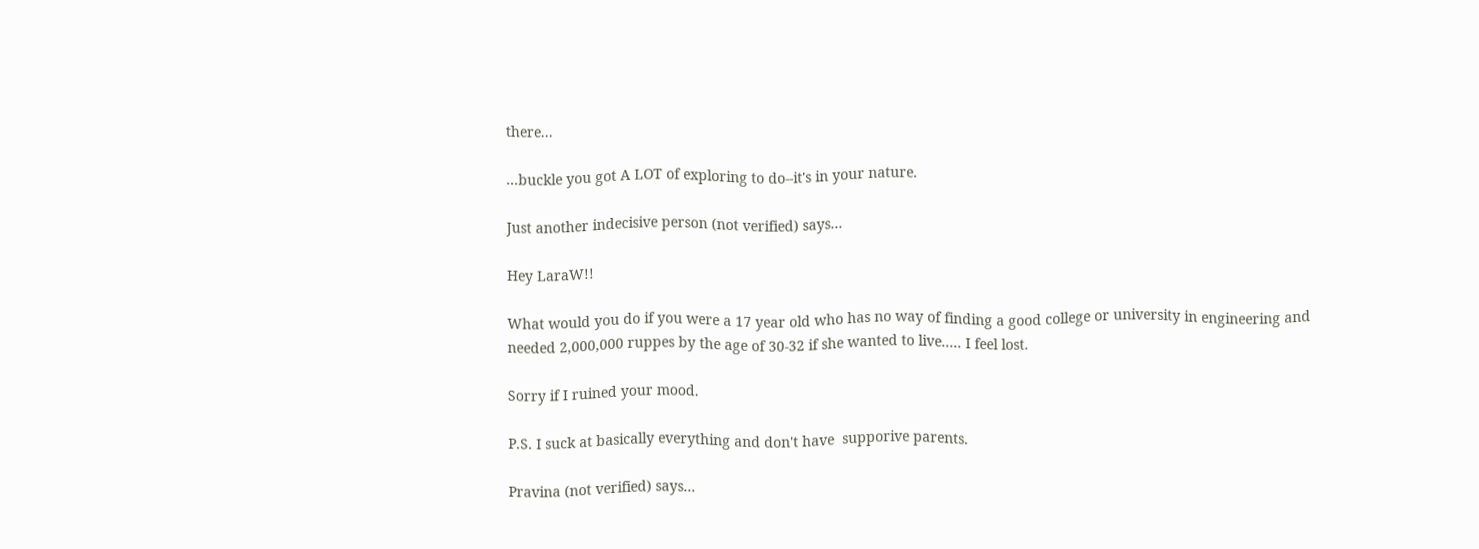there...

...buckle you got A LOT of exploring to do--it's in your nature.

Just another indecisive person (not verified) says...

Hey LaraW!!

What would you do if you were a 17 year old who has no way of finding a good college or university in engineering and needed 2,000,000 ruppes by the age of 30-32 if she wanted to live..... I feel lost.

Sorry if I ruined your mood.

P.S. I suck at basically everything and don't have  supporive parents.

Pravina (not verified) says...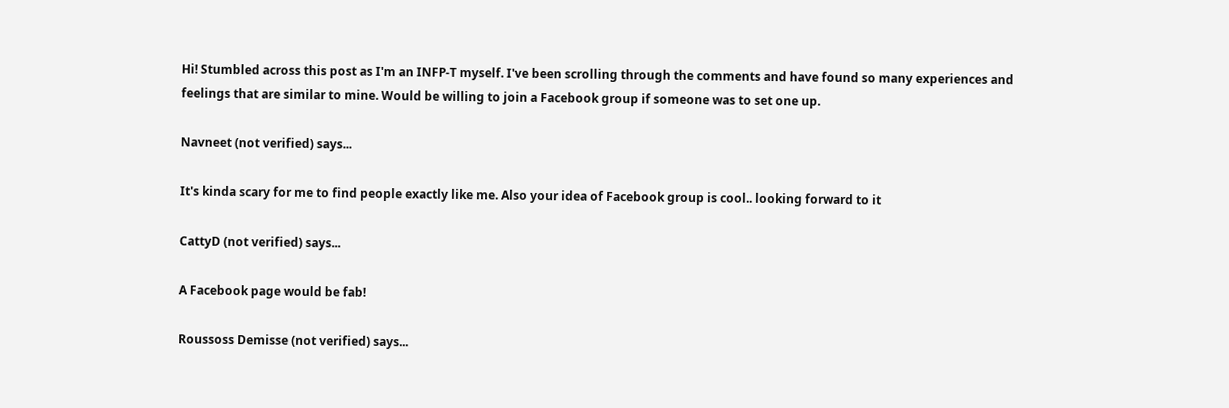Hi! Stumbled across this post as I'm an INFP-T myself. I've been scrolling through the comments and have found so many experiences and feelings that are similar to mine. Would be willing to join a Facebook group if someone was to set one up.

Navneet (not verified) says...

It's kinda scary for me to find people exactly like me. Also your idea of Facebook group is cool.. looking forward to it

CattyD (not verified) says...

A Facebook page would be fab!

Roussoss Demisse (not verified) says...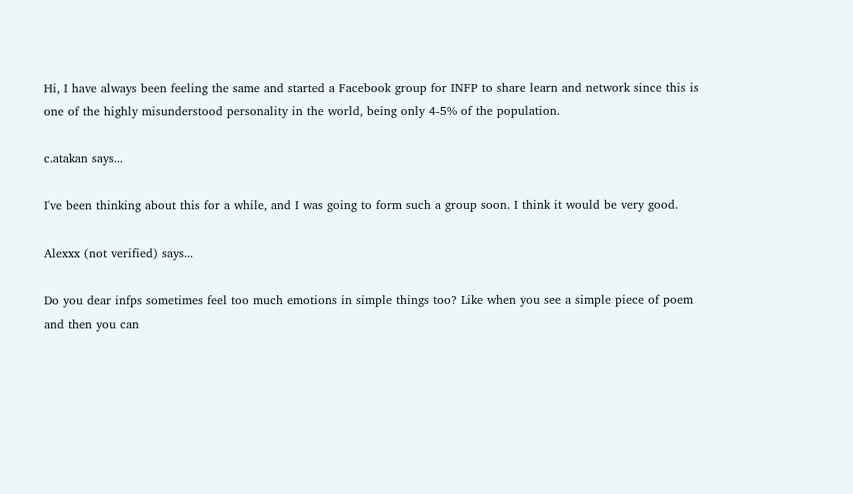Hi, I have always been feeling the same and started a Facebook group for INFP to share learn and network since this is one of the highly misunderstood personality in the world, being only 4-5% of the population.

c.atakan says...

I've been thinking about this for a while, and I was going to form such a group soon. I think it would be very good.

Alexxx (not verified) says...

Do you dear infps sometimes feel too much emotions in simple things too? Like when you see a simple piece of poem and then you can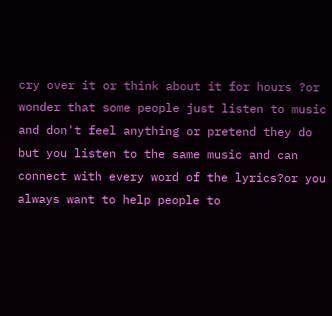cry over it or think about it for hours ?or wonder that some people just listen to music and don't feel anything or pretend they do but you listen to the same music and can connect with every word of the lyrics?or you always want to help people to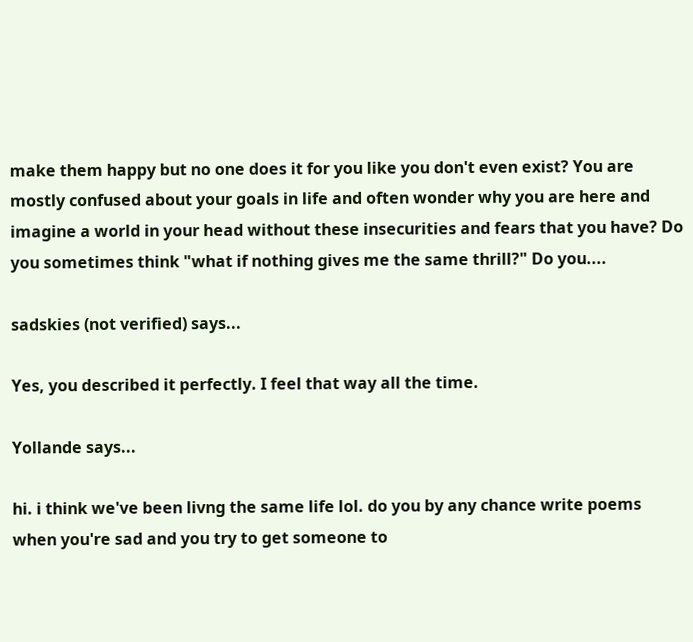make them happy but no one does it for you like you don't even exist? You are mostly confused about your goals in life and often wonder why you are here and imagine a world in your head without these insecurities and fears that you have? Do you sometimes think "what if nothing gives me the same thrill?" Do you....

sadskies (not verified) says...

Yes, you described it perfectly. I feel that way all the time.

Yollande says...

hi. i think we've been livng the same life lol. do you by any chance write poems when you're sad and you try to get someone to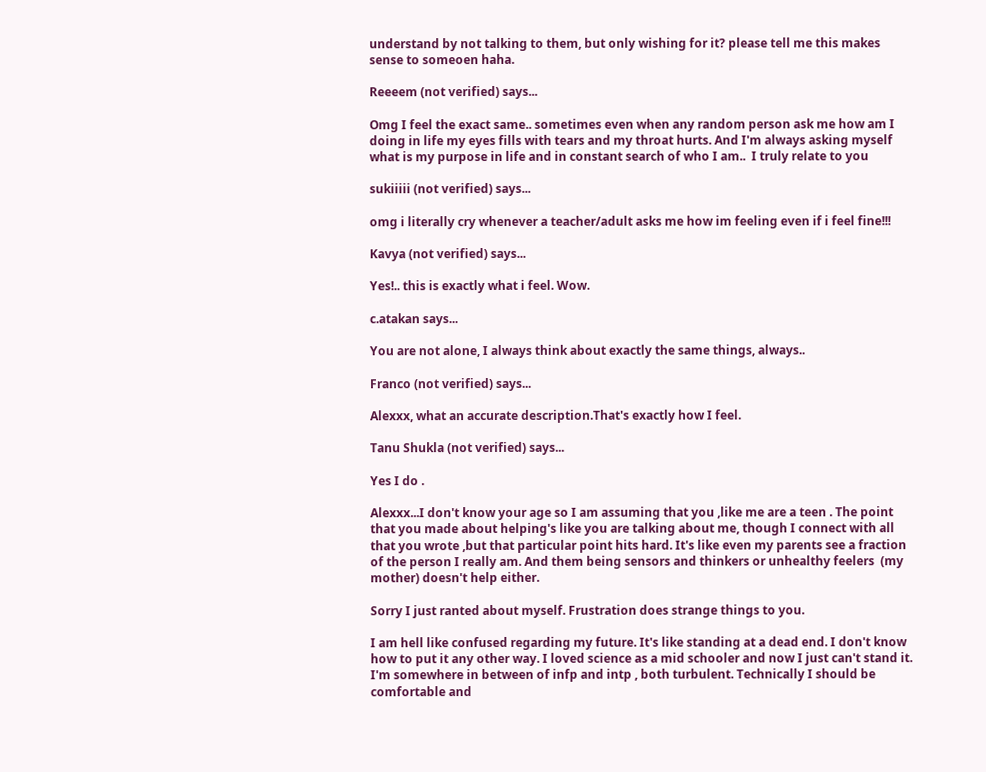understand by not talking to them, but only wishing for it? please tell me this makes sense to someoen haha.

Reeeem (not verified) says...

Omg I feel the exact same.. sometimes even when any random person ask me how am I doing in life my eyes fills with tears and my throat hurts. And I'm always asking myself what is my purpose in life and in constant search of who I am..  I truly relate to you

sukiiiii (not verified) says...

omg i literally cry whenever a teacher/adult asks me how im feeling even if i feel fine!!!

Kavya (not verified) says...

Yes!.. this is exactly what i feel. Wow.

c.atakan says...

You are not alone, I always think about exactly the same things, always..

Franco (not verified) says...

Alexxx, what an accurate description.That's exactly how I feel.

Tanu Shukla (not verified) says...

Yes I do .

Alexxx...I don't know your age so I am assuming that you ,like me are a teen . The point that you made about helping's like you are talking about me, though I connect with all that you wrote ,but that particular point hits hard. It's like even my parents see a fraction of the person I really am. And them being sensors and thinkers or unhealthy feelers  (my mother) doesn't help either.

Sorry I just ranted about myself. Frustration does strange things to you.

I am hell like confused regarding my future. It's like standing at a dead end. I don't know how to put it any other way. I loved science as a mid schooler and now I just can't stand it. I'm somewhere in between of infp and intp , both turbulent. Technically I should be comfortable and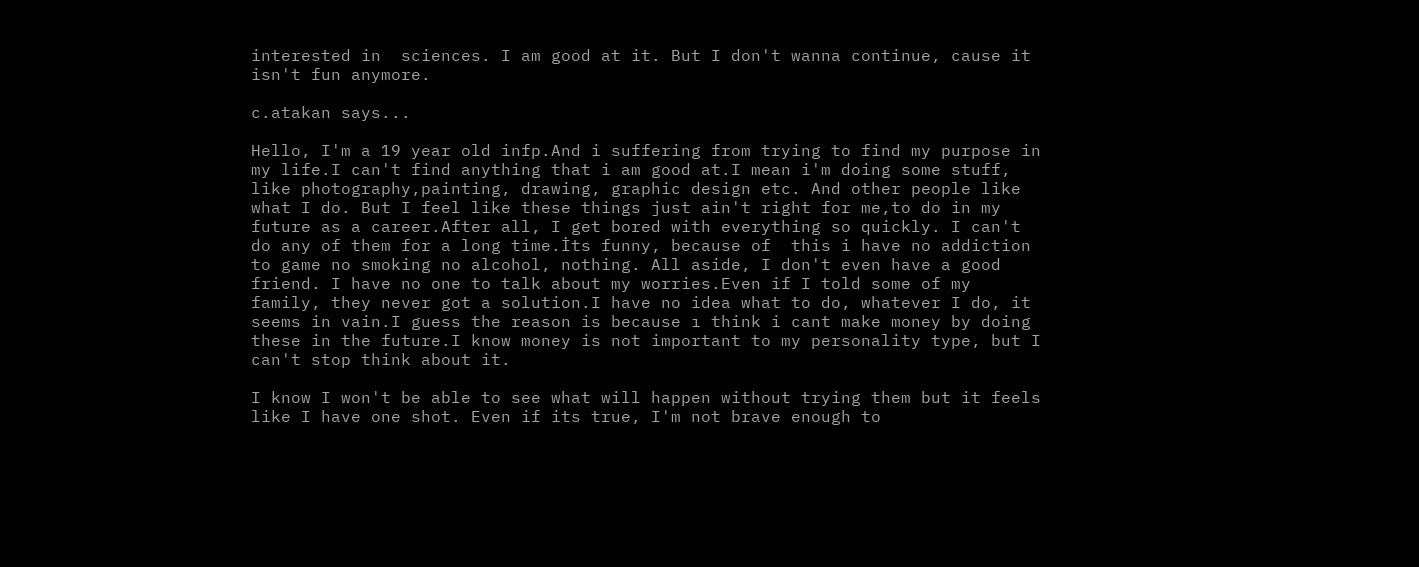interested in  sciences. I am good at it. But I don't wanna continue, cause it isn't fun anymore.

c.atakan says...

Hello, I'm a 19 year old infp.And i suffering from trying to find my purpose in my life.I can't find anything that i am good at.I mean i'm doing some stuff, like photography,painting, drawing, graphic design etc. And other people like what I do. But I feel like these things just ain't right for me,to do in my future as a career.After all, I get bored with everything so quickly. I can't do any of them for a long time.İts funny, because of  this i have no addiction to game no smoking no alcohol, nothing. All aside, I don't even have a good friend. I have no one to talk about my worries.Even if I told some of my family, they never got a solution.I have no idea what to do, whatever I do, it seems in vain.I guess the reason is because ı think i cant make money by doing these in the future.I know money is not important to my personality type, but I can't stop think about it.

I know I won't be able to see what will happen without trying them but it feels like I have one shot. Even if its true, I'm not brave enough to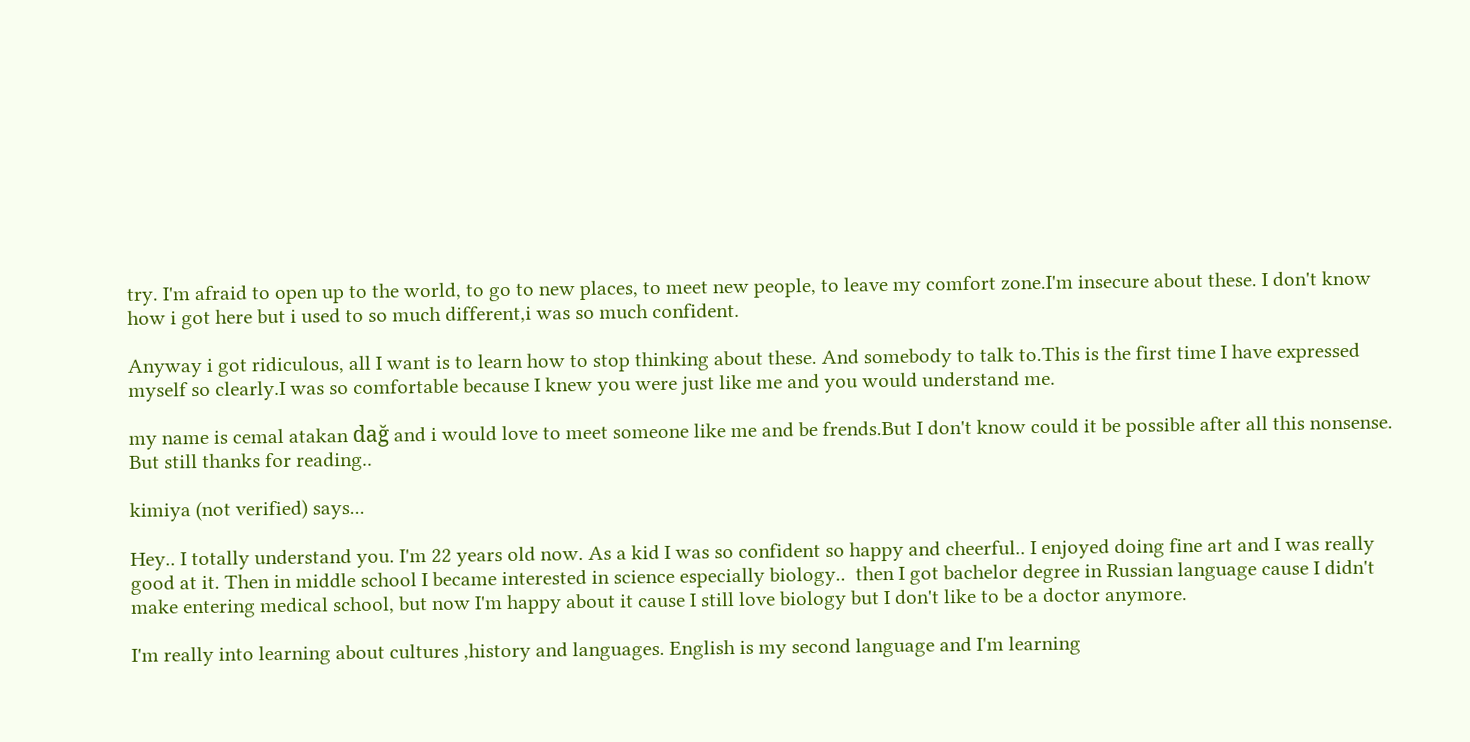try. I'm afraid to open up to the world, to go to new places, to meet new people, to leave my comfort zone.I'm insecure about these. I don't know how i got here but i used to so much different,i was so much confident.

Anyway i got ridiculous, all I want is to learn how to stop thinking about these. And somebody to talk to.This is the first time I have expressed myself so clearly.I was so comfortable because I knew you were just like me and you would understand me.

my name is cemal atakan dağ and i would love to meet someone like me and be frends.But I don't know could it be possible after all this nonsense. But still thanks for reading..

kimiya (not verified) says...

Hey.. I totally understand you. I'm 22 years old now. As a kid I was so confident so happy and cheerful.. I enjoyed doing fine art and I was really good at it. Then in middle school I became interested in science especially biology..  then I got bachelor degree in Russian language cause I didn't make entering medical school, but now I'm happy about it cause I still love biology but I don't like to be a doctor anymore.

I'm really into learning about cultures ,history and languages. English is my second language and I'm learning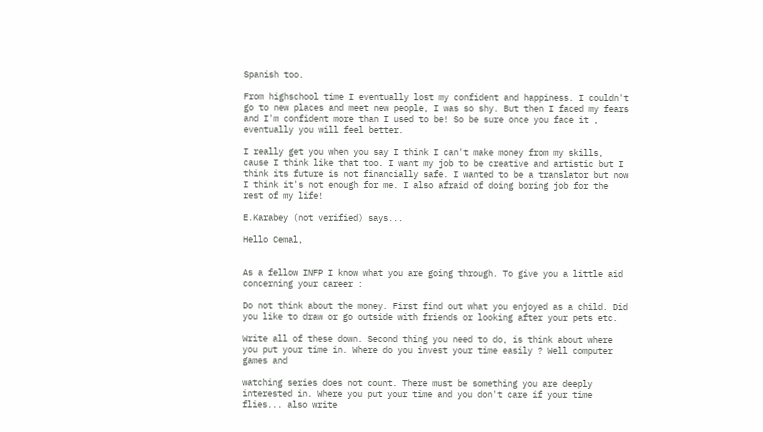Spanish too.

From highschool time I eventually lost my confident and happiness. I couldn't go to new places and meet new people, I was so shy. But then I faced my fears and I'm confident more than I used to be! So be sure once you face it , eventually you will feel better.

I really get you when you say I think I can't make money from my skills, cause I think like that too. I want my job to be creative and artistic but I think its future is not financially safe. I wanted to be a translator but now I think it's not enough for me. I also afraid of doing boring job for the rest of my life!

E.Karabey (not verified) says...

Hello Cemal,


As a fellow INFP I know what you are going through. To give you a little aid concerning your career :

Do not think about the money. First find out what you enjoyed as a child. Did you like to draw or go outside with friends or looking after your pets etc.

Write all of these down. Second thing you need to do, is think about where you put your time in. Where do you invest your time easily ? Well computer games and

watching series does not count. There must be something you are deeply interested in. Where you put your time and you don't care if your time flies... also write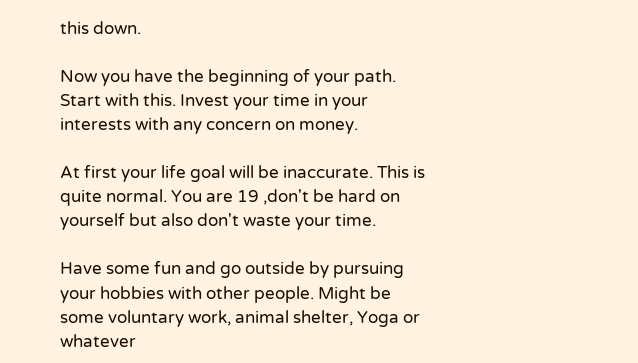this down.

Now you have the beginning of your path. Start with this. Invest your time in your interests with any concern on money.

At first your life goal will be inaccurate. This is quite normal. You are 19 ,don't be hard on yourself but also don't waste your time.

Have some fun and go outside by pursuing your hobbies with other people. Might be some voluntary work, animal shelter, Yoga or whatever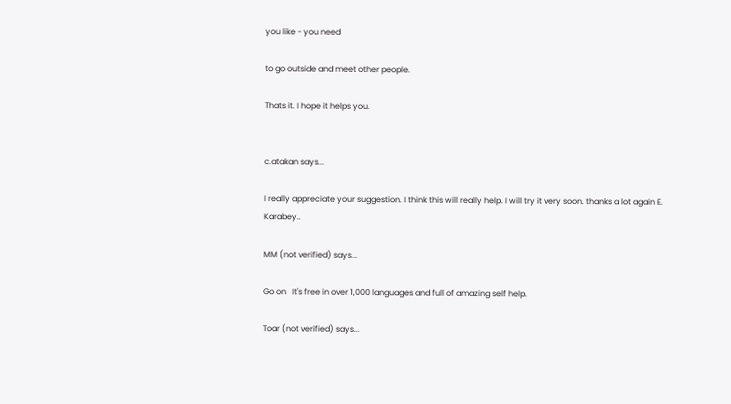you like - you need

to go outside and meet other people.

Thats it. I hope it helps you.


c.atakan says...

I really appreciate your suggestion. I think this will really help. I will try it very soon. thanks a lot again E. Karabey..

MM (not verified) says...

Go on   It's free in over 1,000 languages and full of amazing self help.

Toar (not verified) says...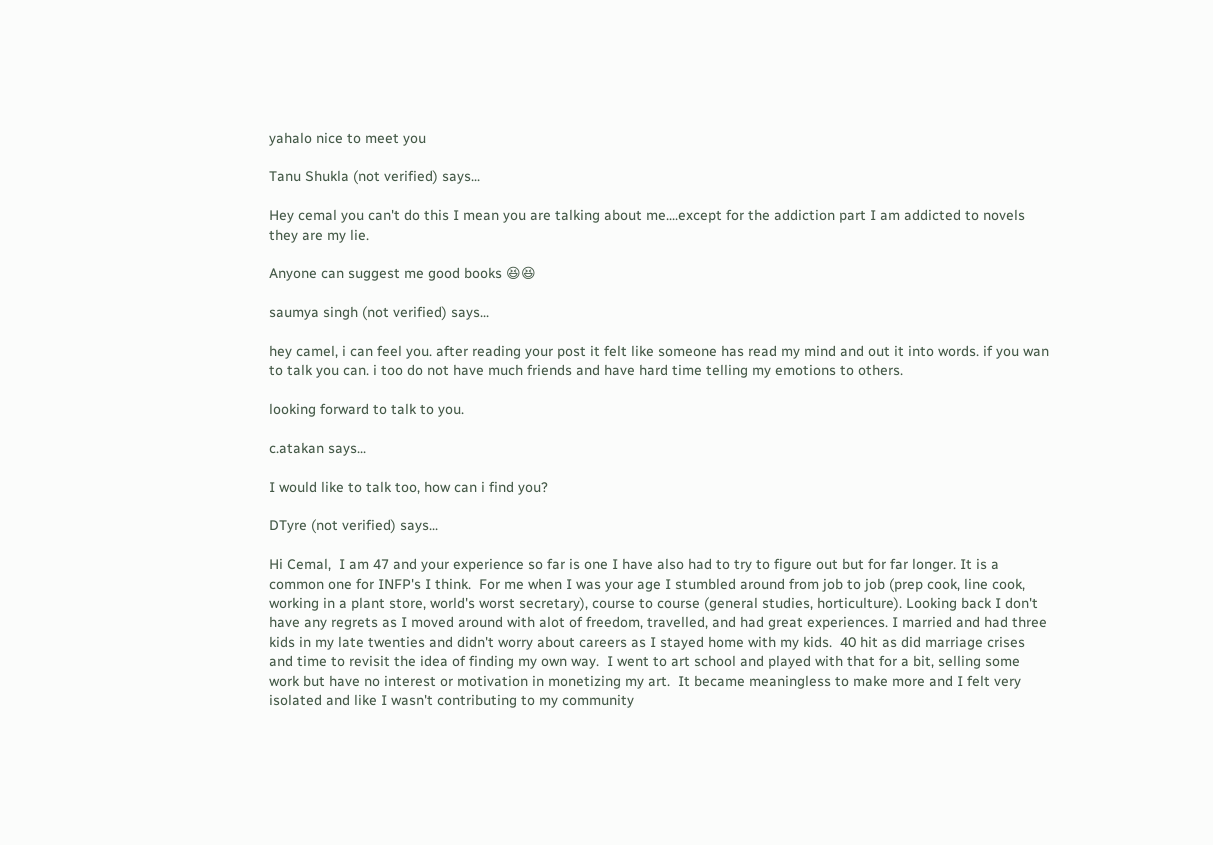yahalo nice to meet you

Tanu Shukla (not verified) says...

Hey cemal you can't do this I mean you are talking about me....except for the addiction part I am addicted to novels they are my lie.

Anyone can suggest me good books 😆😆

saumya singh (not verified) says...

hey camel, i can feel you. after reading your post it felt like someone has read my mind and out it into words. if you wan to talk you can. i too do not have much friends and have hard time telling my emotions to others.

looking forward to talk to you.

c.atakan says...

I would like to talk too, how can i find you?

DTyre (not verified) says...

Hi Cemal,  I am 47 and your experience so far is one I have also had to try to figure out but for far longer. It is a common one for INFP's I think.  For me when I was your age I stumbled around from job to job (prep cook, line cook, working in a plant store, world's worst secretary), course to course (general studies, horticulture). Looking back I don't have any regrets as I moved around with alot of freedom, travelled, and had great experiences. I married and had three kids in my late twenties and didn't worry about careers as I stayed home with my kids.  40 hit as did marriage crises and time to revisit the idea of finding my own way.  I went to art school and played with that for a bit, selling some work but have no interest or motivation in monetizing my art.  It became meaningless to make more and I felt very isolated and like I wasn't contributing to my community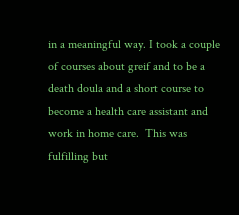in a meaningful way. I took a couple of courses about greif and to be a death doula and a short course to become a health care assistant and work in home care.  This was fulfilling but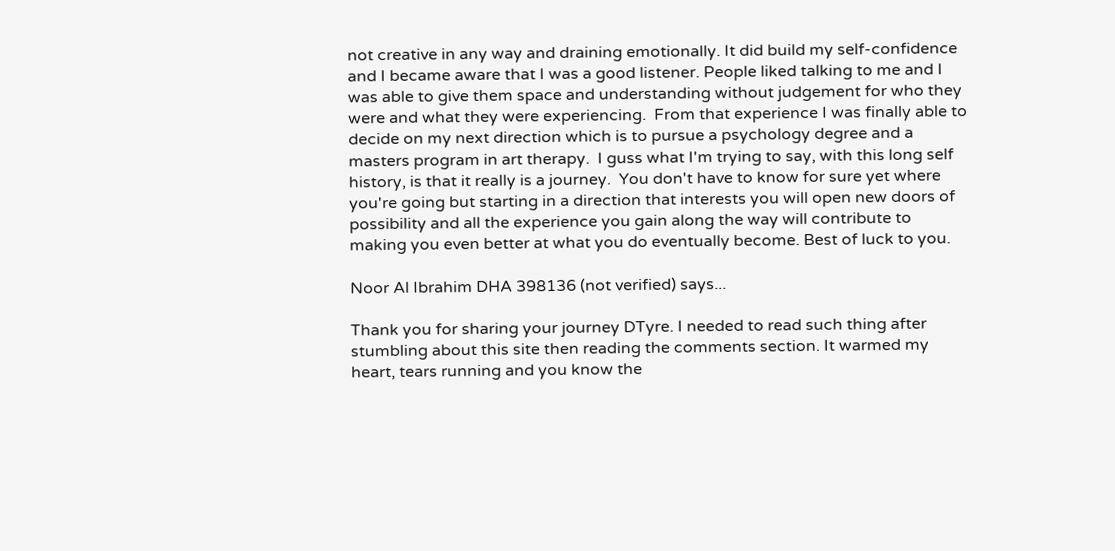not creative in any way and draining emotionally. It did build my self-confidence and I became aware that I was a good listener. People liked talking to me and I was able to give them space and understanding without judgement for who they were and what they were experiencing.  From that experience I was finally able to decide on my next direction which is to pursue a psychology degree and a masters program in art therapy.  I guss what I'm trying to say, with this long self history, is that it really is a journey.  You don't have to know for sure yet where you're going but starting in a direction that interests you will open new doors of possibility and all the experience you gain along the way will contribute to making you even better at what you do eventually become. Best of luck to you.

Noor Al Ibrahim DHA 398136 (not verified) says...

Thank you for sharing your journey DTyre. I needed to read such thing after stumbling about this site then reading the comments section. It warmed my heart, tears running and you know the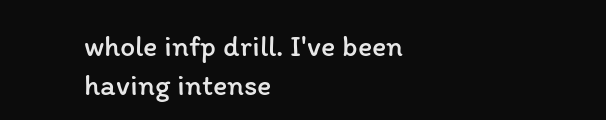whole infp drill. I've been having intense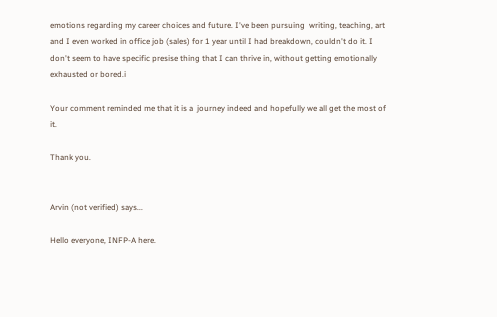emotions regarding my career choices and future. I've been pursuing  writing, teaching, art and I even worked in office job (sales) for 1 year until I had breakdown, couldn't do it. I don't seem to have specific presise thing that I can thrive in, without getting emotionally exhausted or bored.i

Your comment reminded me that it is a  journey indeed and hopefully we all get the most of it.

Thank you.


Arvin (not verified) says...

Hello everyone, INFP-A here.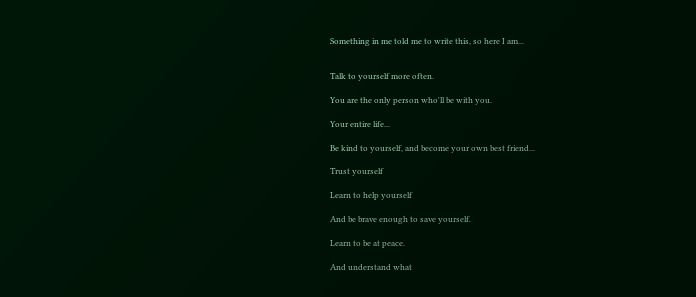Something in me told me to write this, so here I am...


Talk to yourself more often.

You are the only person who'll be with you.

Your entire life...

Be kind to yourself, and become your own best friend...

Trust yourself

Learn to help yourself

And be brave enough to save yourself.

Learn to be at peace.

And understand what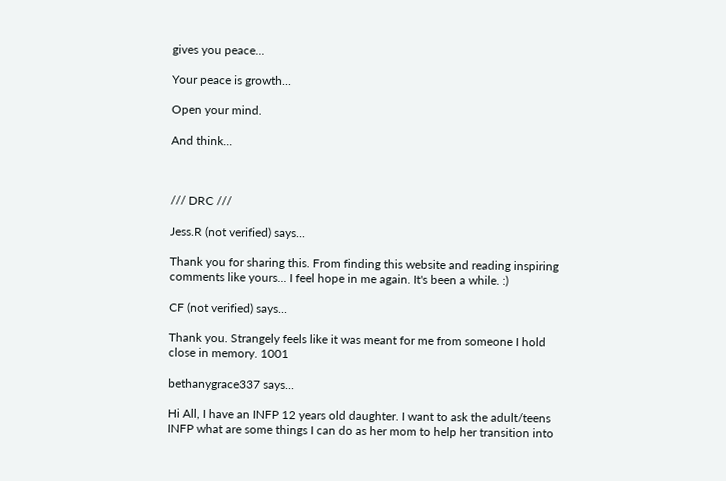gives you peace...

Your peace is growth...

Open your mind.

And think...



/// DRC ///

Jess.R (not verified) says...

Thank you for sharing this. From finding this website and reading inspiring comments like yours... I feel hope in me again. It's been a while. :)

CF (not verified) says...

Thank you. Strangely feels like it was meant for me from someone I hold close in memory. 1001

bethanygrace337 says...

Hi All, I have an INFP 12 years old daughter. I want to ask the adult/teens INFP what are some things I can do as her mom to help her transition into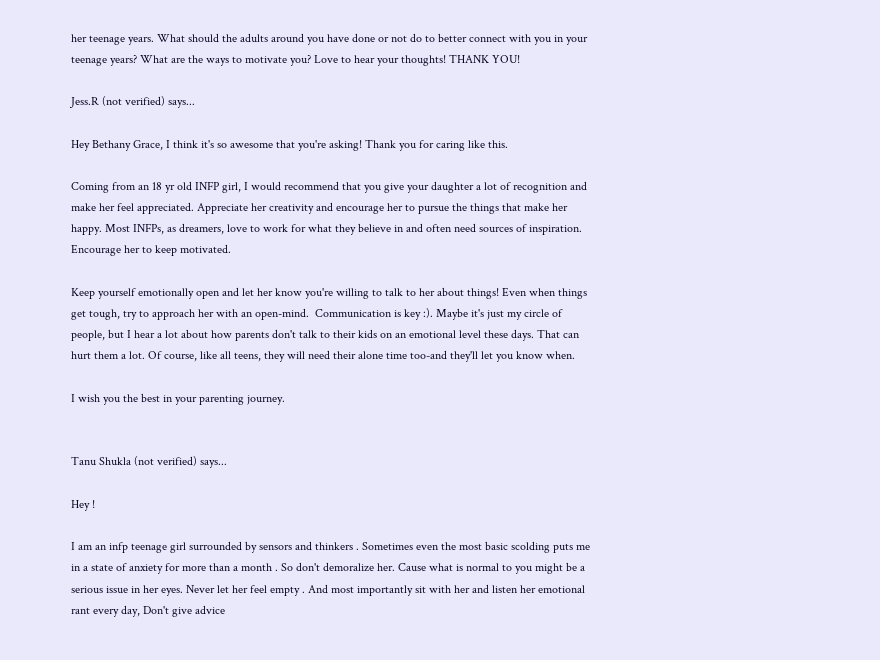her teenage years. What should the adults around you have done or not do to better connect with you in your teenage years? What are the ways to motivate you? Love to hear your thoughts! THANK YOU!

Jess.R (not verified) says...

Hey Bethany Grace, I think it's so awesome that you're asking! Thank you for caring like this.

Coming from an 18 yr old INFP girl, I would recommend that you give your daughter a lot of recognition and make her feel appreciated. Appreciate her creativity and encourage her to pursue the things that make her happy. Most INFPs, as dreamers, love to work for what they believe in and often need sources of inspiration. Encourage her to keep motivated.

Keep yourself emotionally open and let her know you're willing to talk to her about things! Even when things get tough, try to approach her with an open-mind.  Communication is key :). Maybe it's just my circle of people, but I hear a lot about how parents don't talk to their kids on an emotional level these days. That can hurt them a lot. Of course, like all teens, they will need their alone time too-and they'll let you know when.

I wish you the best in your parenting journey.


Tanu Shukla (not verified) says...

Hey !

I am an infp teenage girl surrounded by sensors and thinkers . Sometimes even the most basic scolding puts me in a state of anxiety for more than a month . So don't demoralize her. Cause what is normal to you might be a serious issue in her eyes. Never let her feel empty . And most importantly sit with her and listen her emotional rant every day, Don't give advice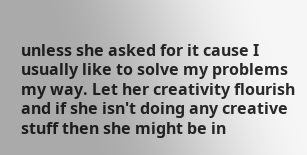unless she asked for it cause I usually like to solve my problems my way. Let her creativity flourish and if she isn't doing any creative stuff then she might be in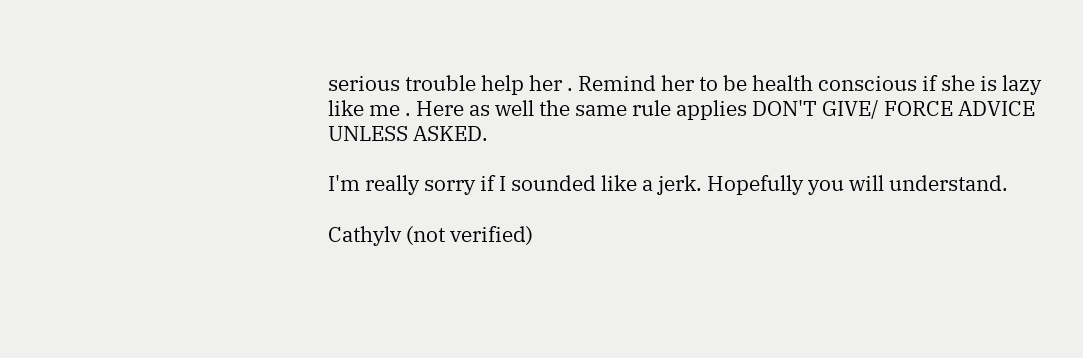serious trouble help her . Remind her to be health conscious if she is lazy like me . Here as well the same rule applies DON'T GIVE/ FORCE ADVICE UNLESS ASKED.

I'm really sorry if I sounded like a jerk. Hopefully you will understand.

Cathylv (not verified)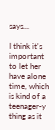says...

I think it's important to let her have alone time, which is kind of a teenager-y thing as it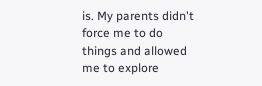is. My parents didn't force me to do things and allowed me to explore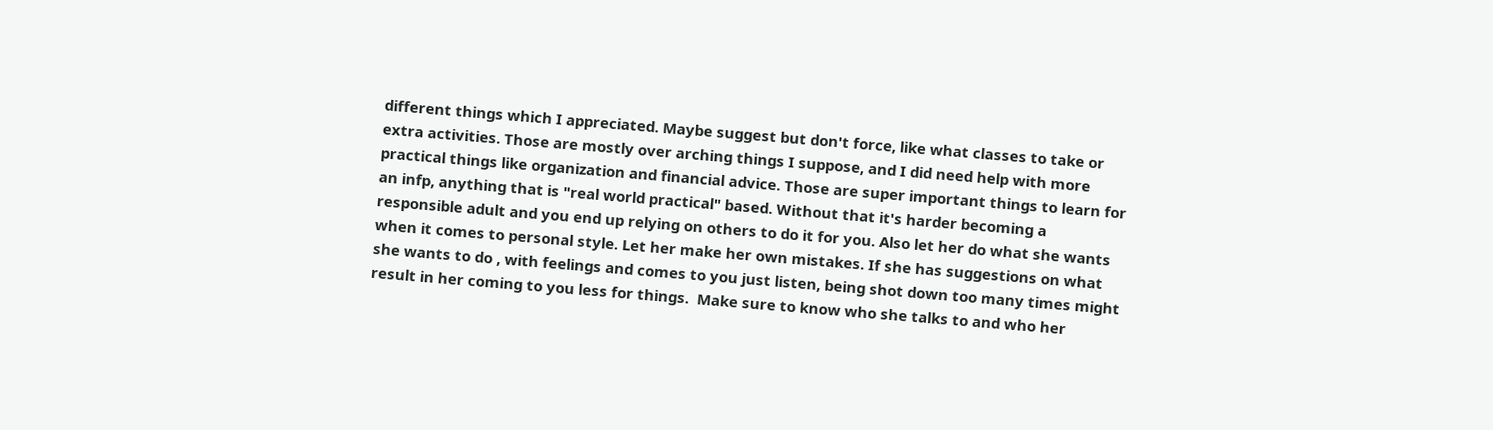different things which I appreciated. Maybe suggest but don't force, like what classes to take or extra activities. Those are mostly over arching things I suppose, and I did need help with more practical things like organization and financial advice. Those are super important things to learn for an infp, anything that is "real world practical" based. Without that it's harder becoming a responsible adult and you end up relying on others to do it for you. Also let her do what she wants when it comes to personal style. Let her make her own mistakes. If she has suggestions on what she wants to do , with feelings and comes to you just listen, being shot down too many times might result in her coming to you less for things.  Make sure to know who she talks to and who her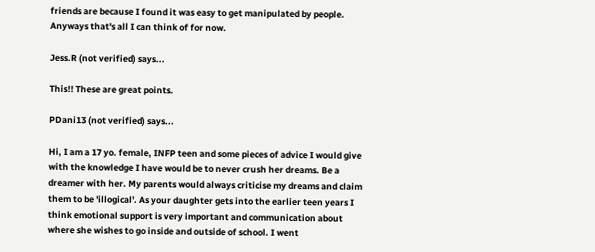friends are because I found it was easy to get manipulated by people. Anyways that's all I can think of for now.

Jess.R (not verified) says...

This!! These are great points.

PDani13 (not verified) says...

Hi, I am a 17 yo. female, INFP teen and some pieces of advice I would give with the knowledge I have would be to never crush her dreams. Be a dreamer with her. My parents would always criticise my dreams and claim them to be 'illogical'. As your daughter gets into the earlier teen years I think emotional support is very important and communication about where she wishes to go inside and outside of school. I went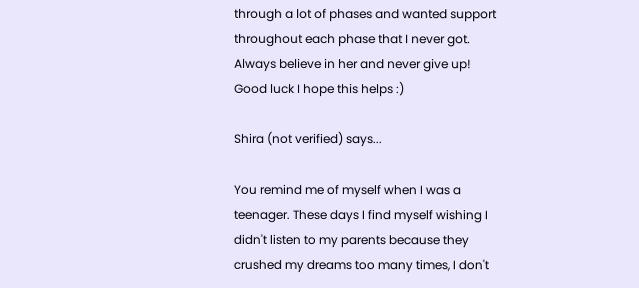through a lot of phases and wanted support throughout each phase that I never got. Always believe in her and never give up! Good luck I hope this helps :)

Shira (not verified) says...

You remind me of myself when I was a teenager. These days I find myself wishing I didn't listen to my parents because they crushed my dreams too many times, I don't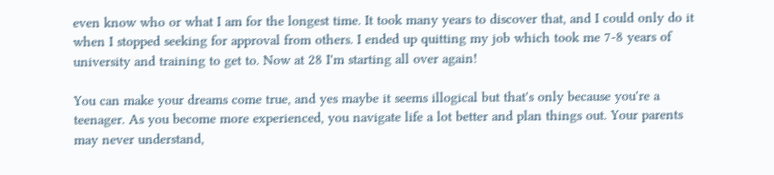even know who or what I am for the longest time. It took many years to discover that, and I could only do it when I stopped seeking for approval from others. I ended up quitting my job which took me 7-8 years of university and training to get to. Now at 28 I'm starting all over again!

You can make your dreams come true, and yes maybe it seems illogical but that's only because you're a teenager. As you become more experienced, you navigate life a lot better and plan things out. Your parents may never understand,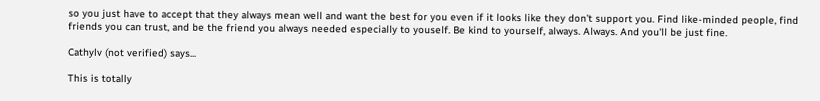so you just have to accept that they always mean well and want the best for you even if it looks like they don't support you. Find like-minded people, find friends you can trust, and be the friend you always needed especially to youself. Be kind to yourself, always. Always. And you'll be just fine.

Cathylv (not verified) says...

This is totally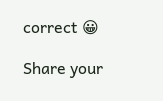correct 😀

Share your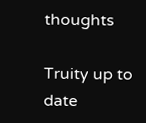thoughts

Truity up to date